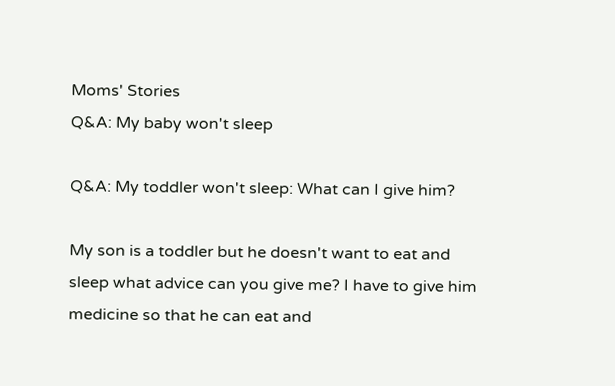Moms' Stories
Q&A: My baby won't sleep

Q&A: My toddler won't sleep: What can I give him?

My son is a toddler but he doesn't want to eat and sleep what advice can you give me? I have to give him medicine so that he can eat and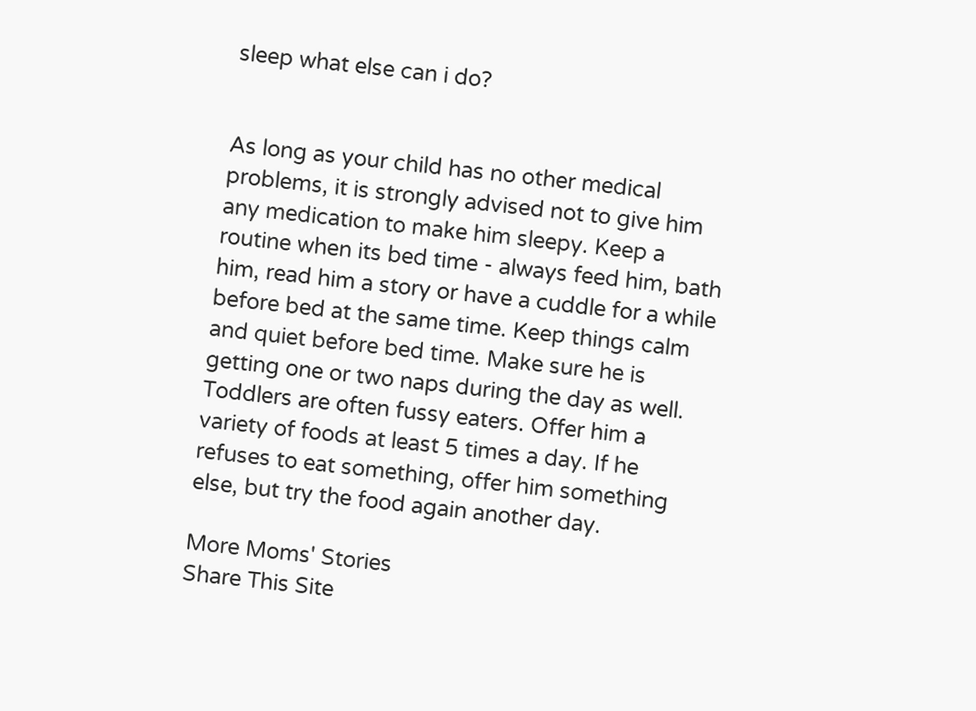sleep what else can i do?


As long as your child has no other medical problems, it is strongly advised not to give him any medication to make him sleepy. Keep a routine when its bed time - always feed him, bath him, read him a story or have a cuddle for a while before bed at the same time. Keep things calm and quiet before bed time. Make sure he is getting one or two naps during the day as well. Toddlers are often fussy eaters. Offer him a variety of foods at least 5 times a day. If he refuses to eat something, offer him something else, but try the food again another day.

More Moms' Stories
Share This Site